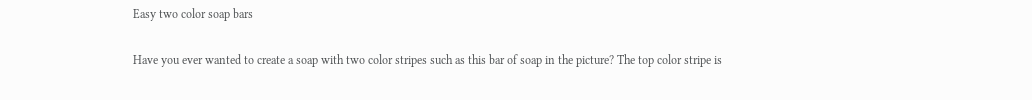Easy two color soap bars

Have you ever wanted to create a soap with two color stripes such as this bar of soap in the picture? The top color stripe is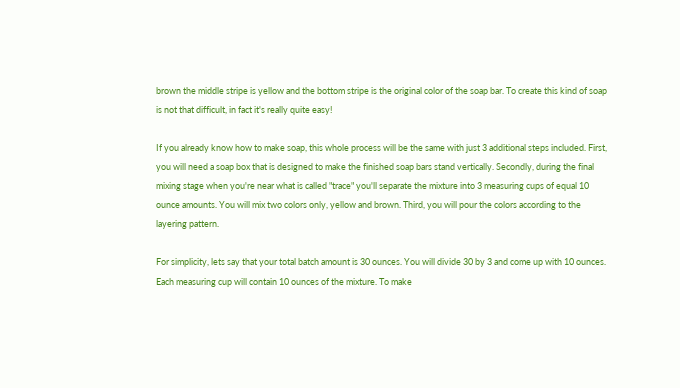brown the middle stripe is yellow and the bottom stripe is the original color of the soap bar. To create this kind of soap is not that difficult, in fact it's really quite easy!

If you already know how to make soap, this whole process will be the same with just 3 additional steps included. First, you will need a soap box that is designed to make the finished soap bars stand vertically. Secondly, during the final mixing stage when you're near what is called "trace" you'll separate the mixture into 3 measuring cups of equal 10 ounce amounts. You will mix two colors only, yellow and brown. Third, you will pour the colors according to the layering pattern.

For simplicity, lets say that your total batch amount is 30 ounces. You will divide 30 by 3 and come up with 10 ounces. Each measuring cup will contain 10 ounces of the mixture. To make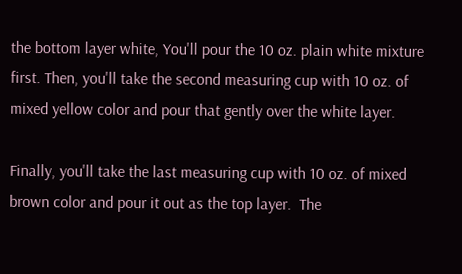the bottom layer white, You'll pour the 10 oz. plain white mixture first. Then, you'll take the second measuring cup with 10 oz. of mixed yellow color and pour that gently over the white layer.

Finally, you'll take the last measuring cup with 10 oz. of mixed brown color and pour it out as the top layer.  The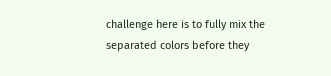challenge here is to fully mix the separated colors before they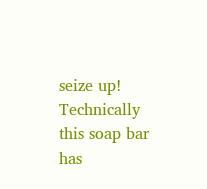seize up! Technically this soap bar has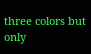three colors but only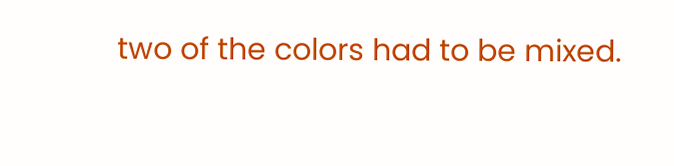two of the colors had to be mixed.